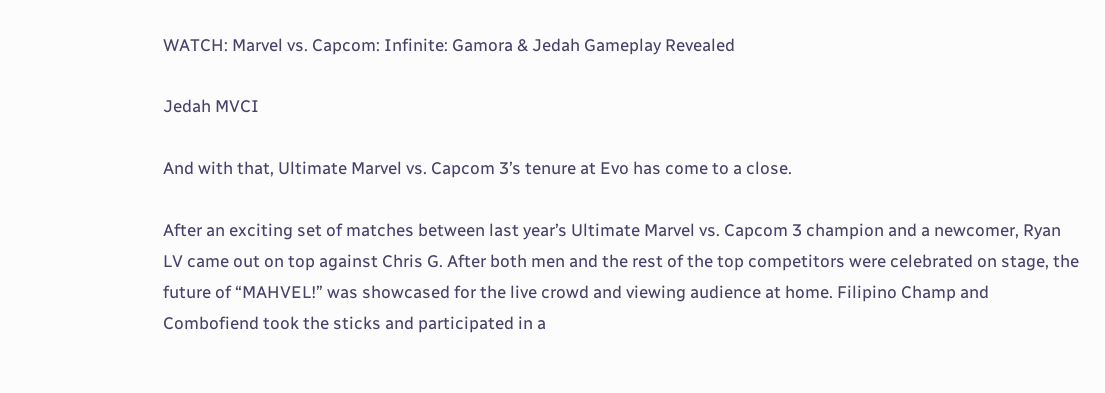WATCH: Marvel vs. Capcom: Infinite: Gamora & Jedah Gameplay Revealed

Jedah MVCI

And with that, Ultimate Marvel vs. Capcom 3’s tenure at Evo has come to a close.

After an exciting set of matches between last year’s Ultimate Marvel vs. Capcom 3 champion and a newcomer, Ryan LV came out on top against Chris G. After both men and the rest of the top competitors were celebrated on stage, the future of “MAHVEL!” was showcased for the live crowd and viewing audience at home. Filipino Champ and Combofiend took the sticks and participated in a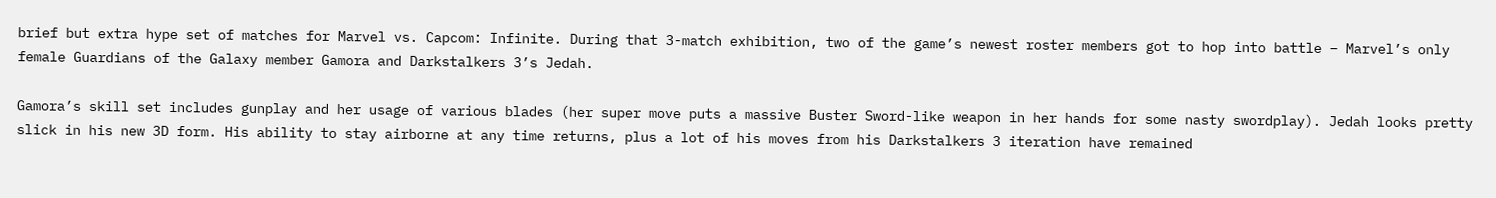brief but extra hype set of matches for Marvel vs. Capcom: Infinite. During that 3-match exhibition, two of the game’s newest roster members got to hop into battle – Marvel’s only female Guardians of the Galaxy member Gamora and Darkstalkers 3’s Jedah.

Gamora’s skill set includes gunplay and her usage of various blades (her super move puts a massive Buster Sword-like weapon in her hands for some nasty swordplay). Jedah looks pretty slick in his new 3D form. His ability to stay airborne at any time returns, plus a lot of his moves from his Darkstalkers 3 iteration have remained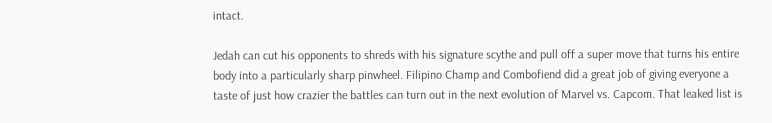intact.

Jedah can cut his opponents to shreds with his signature scythe and pull off a super move that turns his entire body into a particularly sharp pinwheel. Filipino Champ and Combofiend did a great job of giving everyone a taste of just how crazier the battles can turn out in the next evolution of Marvel vs. Capcom. That leaked list is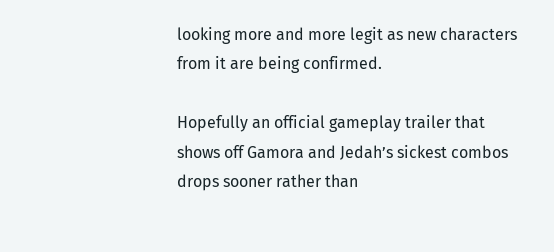looking more and more legit as new characters from it are being confirmed.

Hopefully an official gameplay trailer that shows off Gamora and Jedah’s sickest combos drops sooner rather than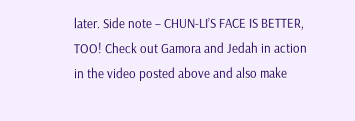later. Side note – CHUN-LI’S FACE IS BETTER, TOO! Check out Gamora and Jedah in action in the video posted above and also make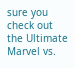sure you check out the Ultimate Marvel vs.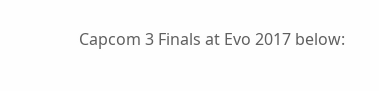Capcom 3 Finals at Evo 2017 below: